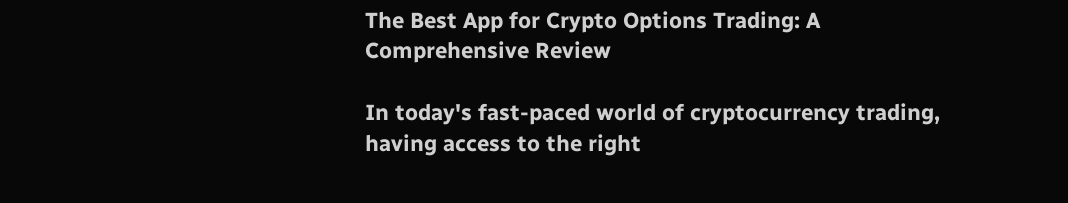The Best App for Crypto Options Trading: A Comprehensive Review

In today's fast-paced world of cryptocurrency trading, having access to the right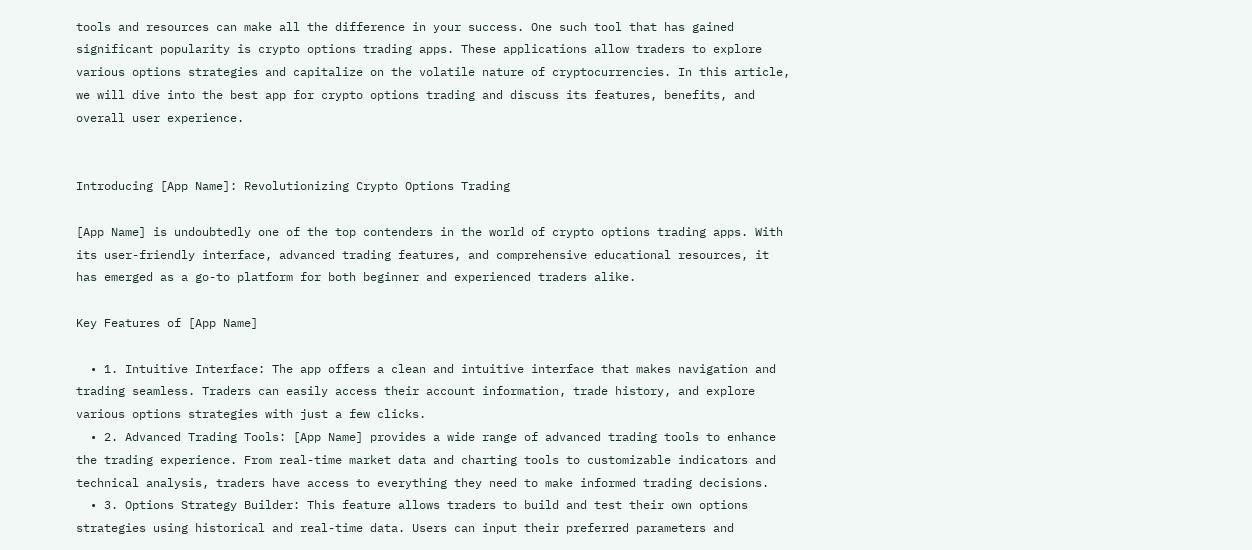tools and resources can make all the difference in your success. One such tool that has gained significant popularity is crypto options trading apps. These applications allow traders to explore various options strategies and capitalize on the volatile nature of cryptocurrencies. In this article, we will dive into the best app for crypto options trading and discuss its features, benefits, and overall user experience.


Introducing [App Name]: Revolutionizing Crypto Options Trading

[App Name] is undoubtedly one of the top contenders in the world of crypto options trading apps. With its user-friendly interface, advanced trading features, and comprehensive educational resources, it has emerged as a go-to platform for both beginner and experienced traders alike.

Key Features of [App Name]

  • 1. Intuitive Interface: The app offers a clean and intuitive interface that makes navigation and trading seamless. Traders can easily access their account information, trade history, and explore various options strategies with just a few clicks.
  • 2. Advanced Trading Tools: [App Name] provides a wide range of advanced trading tools to enhance the trading experience. From real-time market data and charting tools to customizable indicators and technical analysis, traders have access to everything they need to make informed trading decisions.
  • 3. Options Strategy Builder: This feature allows traders to build and test their own options strategies using historical and real-time data. Users can input their preferred parameters and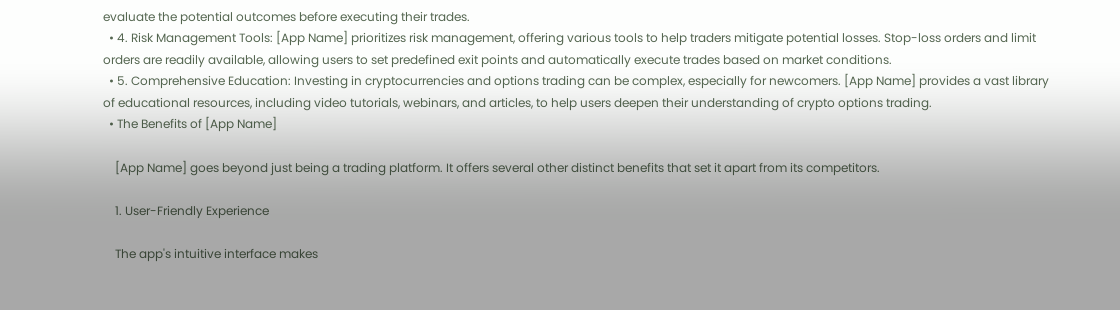evaluate the potential outcomes before executing their trades.
  • 4. Risk Management Tools: [App Name] prioritizes risk management, offering various tools to help traders mitigate potential losses. Stop-loss orders and limit orders are readily available, allowing users to set predefined exit points and automatically execute trades based on market conditions.
  • 5. Comprehensive Education: Investing in cryptocurrencies and options trading can be complex, especially for newcomers. [App Name] provides a vast library of educational resources, including video tutorials, webinars, and articles, to help users deepen their understanding of crypto options trading.
  • The Benefits of [App Name]

    [App Name] goes beyond just being a trading platform. It offers several other distinct benefits that set it apart from its competitors.

    1. User-Friendly Experience

    The app's intuitive interface makes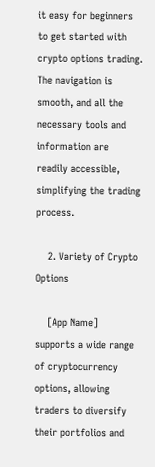it easy for beginners to get started with crypto options trading. The navigation is smooth, and all the necessary tools and information are readily accessible, simplifying the trading process.

    2. Variety of Crypto Options

    [App Name] supports a wide range of cryptocurrency options, allowing traders to diversify their portfolios and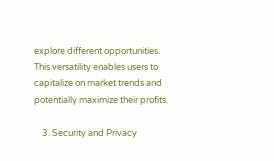explore different opportunities. This versatility enables users to capitalize on market trends and potentially maximize their profits.

    3. Security and Privacy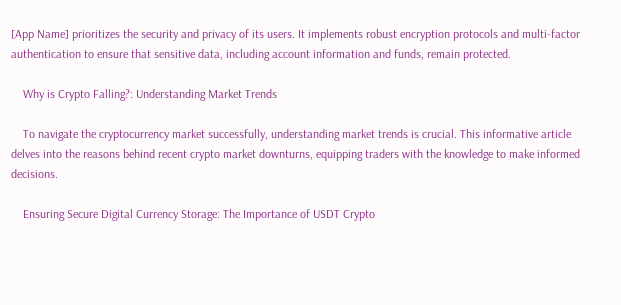[App Name] prioritizes the security and privacy of its users. It implements robust encryption protocols and multi-factor authentication to ensure that sensitive data, including account information and funds, remain protected.

    Why is Crypto Falling?: Understanding Market Trends

    To navigate the cryptocurrency market successfully, understanding market trends is crucial. This informative article delves into the reasons behind recent crypto market downturns, equipping traders with the knowledge to make informed decisions.

    Ensuring Secure Digital Currency Storage: The Importance of USDT Crypto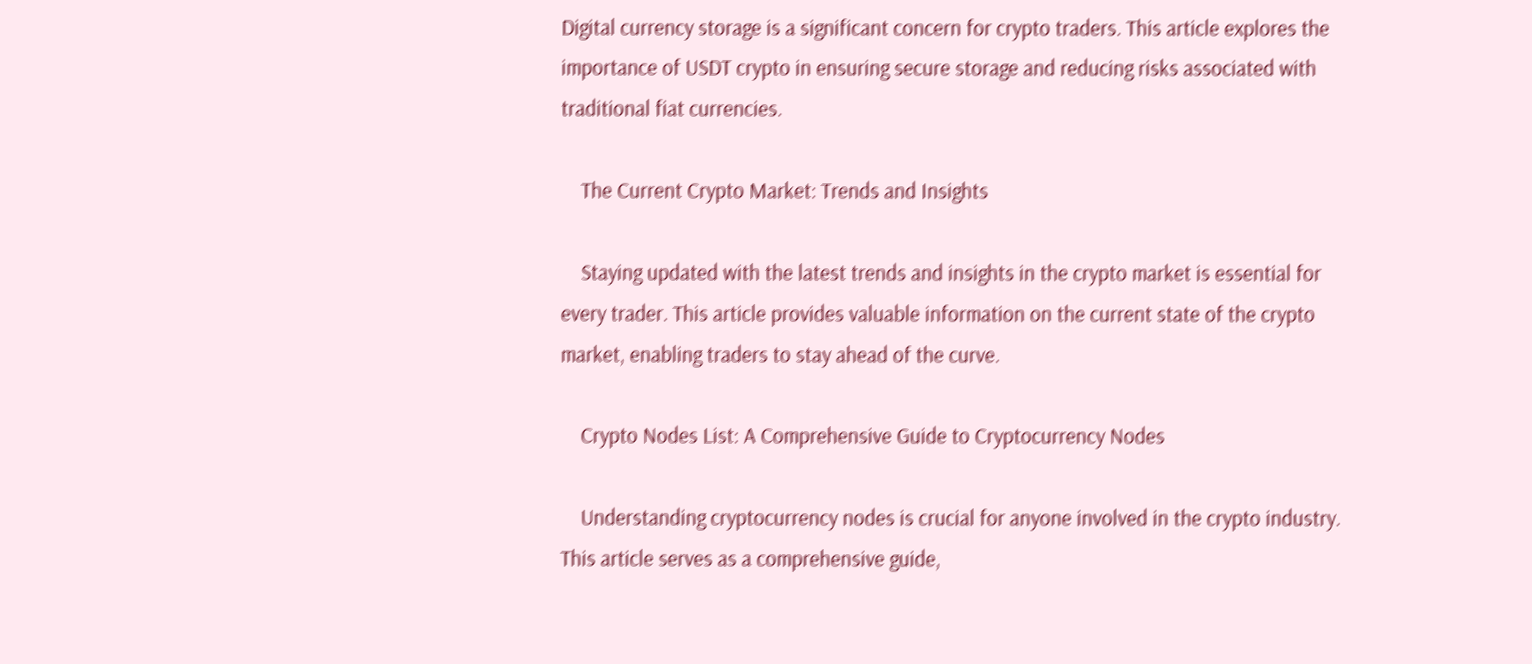Digital currency storage is a significant concern for crypto traders. This article explores the importance of USDT crypto in ensuring secure storage and reducing risks associated with traditional fiat currencies.

    The Current Crypto Market: Trends and Insights

    Staying updated with the latest trends and insights in the crypto market is essential for every trader. This article provides valuable information on the current state of the crypto market, enabling traders to stay ahead of the curve.

    Crypto Nodes List: A Comprehensive Guide to Cryptocurrency Nodes

    Understanding cryptocurrency nodes is crucial for anyone involved in the crypto industry. This article serves as a comprehensive guide,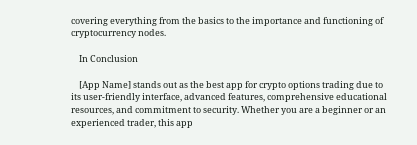covering everything from the basics to the importance and functioning of cryptocurrency nodes.

    In Conclusion

    [App Name] stands out as the best app for crypto options trading due to its user-friendly interface, advanced features, comprehensive educational resources, and commitment to security. Whether you are a beginner or an experienced trader, this app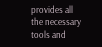provides all the necessary tools and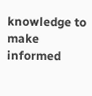knowledge to make informed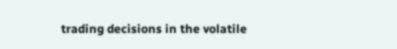trading decisions in the volatile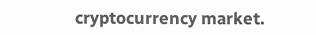cryptocurrency market.